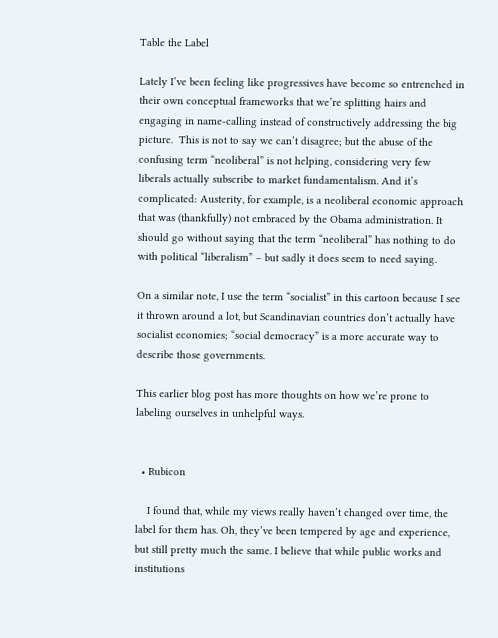Table the Label

Lately I’ve been feeling like progressives have become so entrenched in their own conceptual frameworks that we’re splitting hairs and engaging in name-calling instead of constructively addressing the big picture.  This is not to say we can’t disagree; but the abuse of the confusing term “neoliberal” is not helping, considering very few liberals actually subscribe to market fundamentalism. And it’s complicated: Austerity, for example, is a neoliberal economic approach that was (thankfully) not embraced by the Obama administration. It should go without saying that the term “neoliberal” has nothing to do with political “liberalism” – but sadly it does seem to need saying.

On a similar note, I use the term “socialist” in this cartoon because I see it thrown around a lot, but Scandinavian countries don’t actually have socialist economies; “social democracy” is a more accurate way to describe those governments.

This earlier blog post has more thoughts on how we’re prone to labeling ourselves in unhelpful ways.


  • Rubicon

    I found that, while my views really haven’t changed over time, the label for them has. Oh, they’ve been tempered by age and experience, but still pretty much the same. I believe that while public works and institutions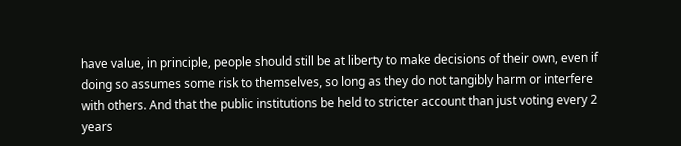have value, in principle, people should still be at liberty to make decisions of their own, even if doing so assumes some risk to themselves, so long as they do not tangibly harm or interfere with others. And that the public institutions be held to stricter account than just voting every 2 years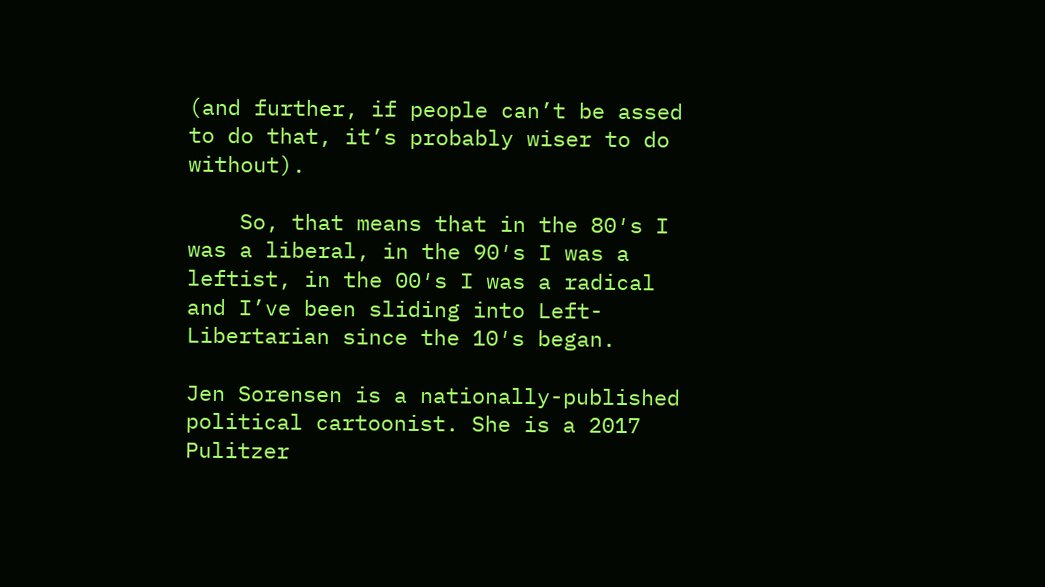(and further, if people can’t be assed to do that, it’s probably wiser to do without).

    So, that means that in the 80′s I was a liberal, in the 90′s I was a leftist, in the 00′s I was a radical and I’ve been sliding into Left-Libertarian since the 10′s began.

Jen Sorensen is a nationally-published political cartoonist. She is a 2017 Pulitzer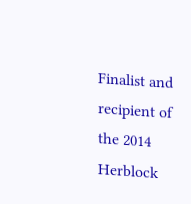Finalist and recipient of the 2014 Herblock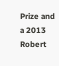Prize and a 2013 Robert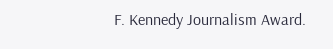F. Kennedy Journalism Award.